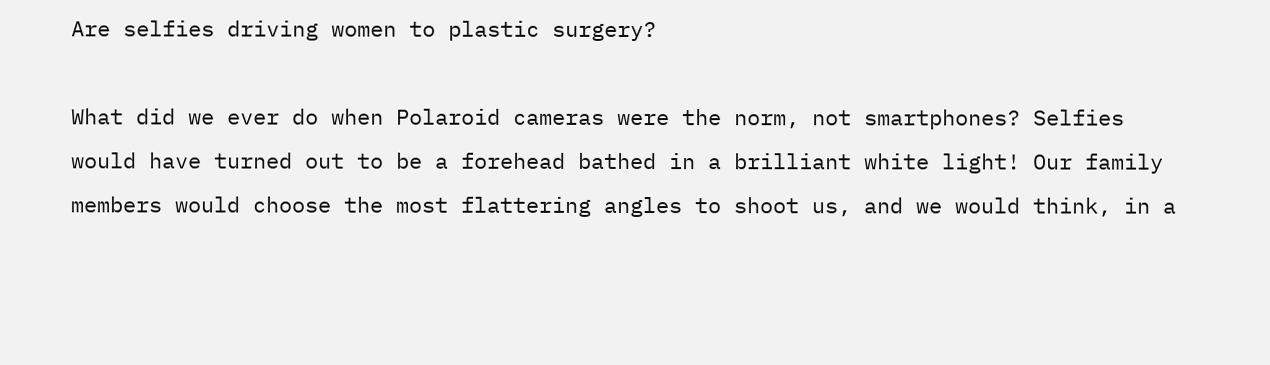Are selfies driving women to plastic surgery?

What did we ever do when Polaroid cameras were the norm, not smartphones? Selfies would have turned out to be a forehead bathed in a brilliant white light! Our family members would choose the most flattering angles to shoot us, and we would think, in a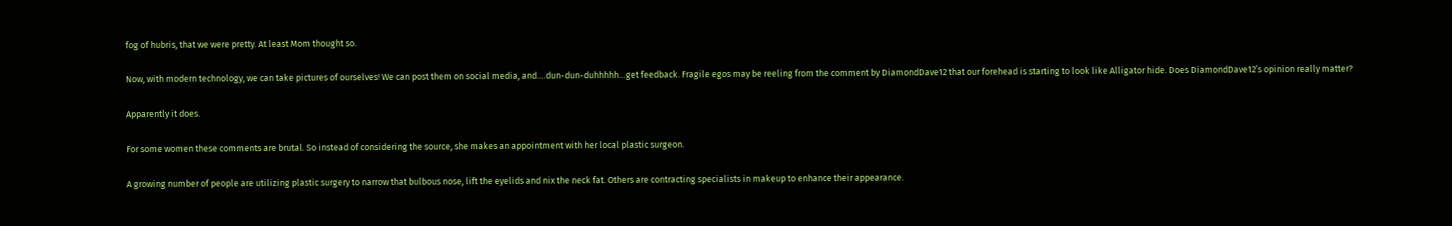fog of hubris, that we were pretty. At least Mom thought so.

Now, with modern technology, we can take pictures of ourselves! We can post them on social media, and….dun-dun-duhhhhh…get feedback. Fragile egos may be reeling from the comment by DiamondDave12 that our forehead is starting to look like Alligator hide. Does DiamondDave12’s opinion really matter?

Apparently it does.

For some women these comments are brutal. So instead of considering the source, she makes an appointment with her local plastic surgeon.

A growing number of people are utilizing plastic surgery to narrow that bulbous nose, lift the eyelids and nix the neck fat. Others are contracting specialists in makeup to enhance their appearance.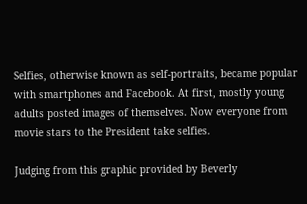Selfies, otherwise known as self-portraits, became popular with smartphones and Facebook. At first, mostly young adults posted images of themselves. Now everyone from movie stars to the President take selfies.

Judging from this graphic provided by Beverly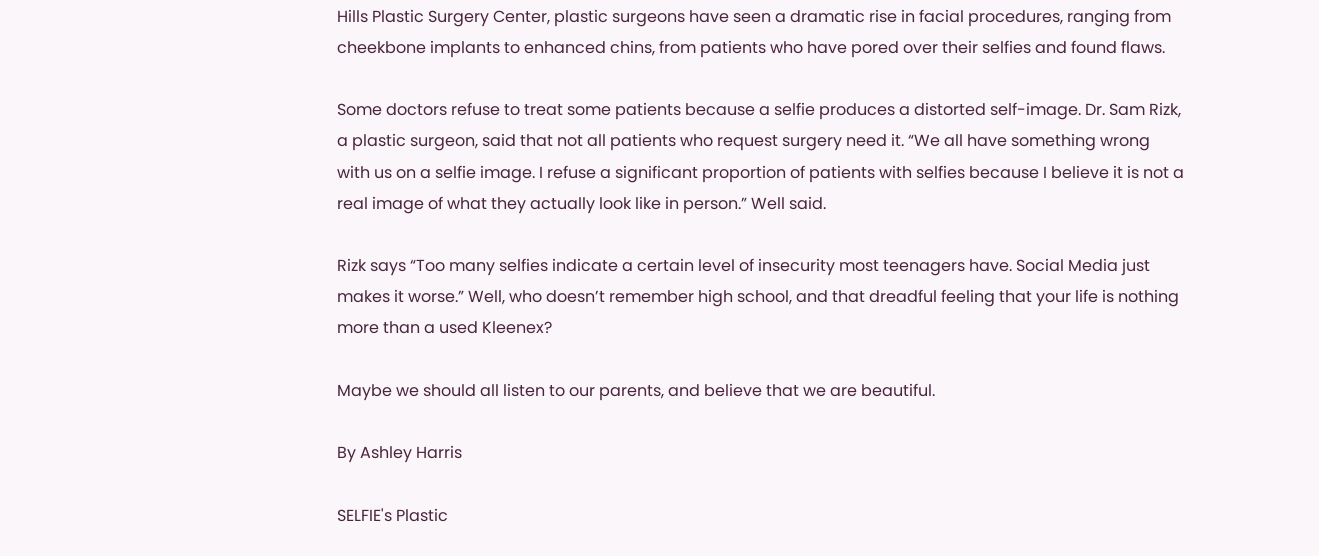Hills Plastic Surgery Center, plastic surgeons have seen a dramatic rise in facial procedures, ranging from cheekbone implants to enhanced chins, from patients who have pored over their selfies and found flaws.

Some doctors refuse to treat some patients because a selfie produces a distorted self-image. Dr. Sam Rizk, a plastic surgeon, said that not all patients who request surgery need it. “We all have something wrong with us on a selfie image. I refuse a significant proportion of patients with selfies because I believe it is not a real image of what they actually look like in person.” Well said.

Rizk says “Too many selfies indicate a certain level of insecurity most teenagers have. Social Media just makes it worse.” Well, who doesn’t remember high school, and that dreadful feeling that your life is nothing more than a used Kleenex?

Maybe we should all listen to our parents, and believe that we are beautiful.

By Ashley Harris

SELFIE's Plastic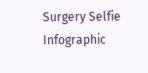Surgery Selfie Infographic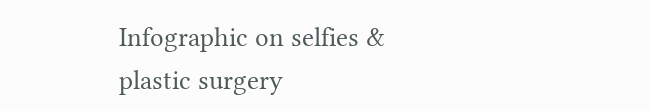Infographic on selfies & plastic surgery